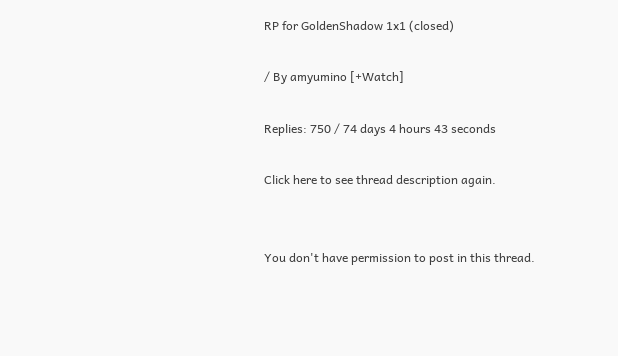RP for GoldenShadow 1x1 (closed)

/ By amyumino [+Watch]

Replies: 750 / 74 days 4 hours 43 seconds

Click here to see thread description again.


You don't have permission to post in this thread.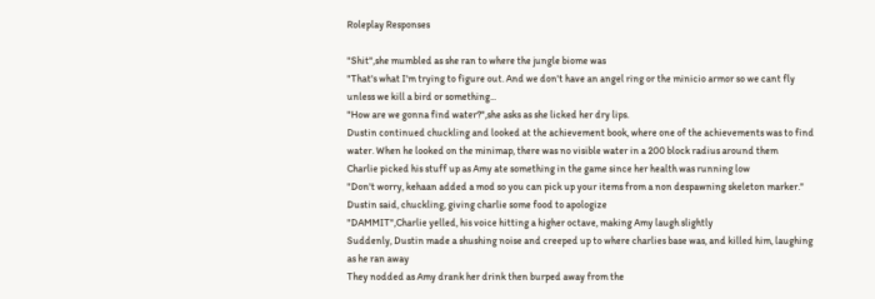Roleplay Responses

"Shit",she mumbled as she ran to where the jungle biome was
"That's what I'm trying to figure out. And we don't have an angel ring or the minicio armor so we cant fly unless we kill a bird or something...
"How are we gonna find water?",she asks as she licked her dry lips.
Dustin continued chuckling and looked at the achievement book, where one of the achievements was to find water. When he looked on the minimap, there was no visible water in a 200 block radius around them
Charlie picked his stuff up as Amy ate something in the game since her health was running low
"Don't worry, kehaan added a mod so you can pick up your items from a non despawning skeleton marker." Dustin said, chuckling, giving charlie some food to apologize
"DAMMIT",Charlie yelled, his voice hitting a higher octave, making Amy laugh slightly
Suddenly, Dustin made a shushing noise and creeped up to where charlies base was, and killed him, laughing as he ran away
They nodded as Amy drank her drink then burped away from the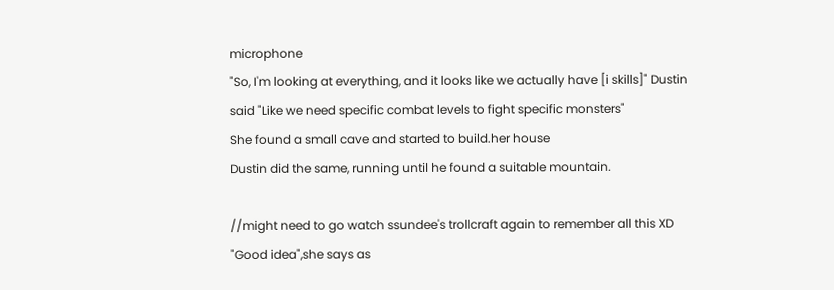microphone
"So, I'm looking at everything, and it looks like we actually have [i skills]" Dustin said "Like we need specific combat levels to fight specific monsters"
She found a small cave and started to build.her house
Dustin did the same, running until he found a suitable mountain.

//might need to go watch ssundee's trollcraft again to remember all this XD
"Good idea",she says as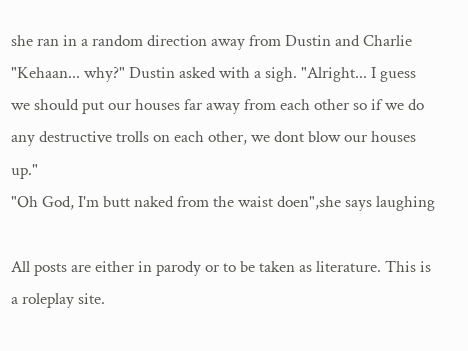she ran in a random direction away from Dustin and Charlie
"Kehaan... why?" Dustin asked with a sigh. "Alright... I guess we should put our houses far away from each other so if we do any destructive trolls on each other, we dont blow our houses up."
"Oh God, I'm butt naked from the waist doen",she says laughing

All posts are either in parody or to be taken as literature. This is a roleplay site.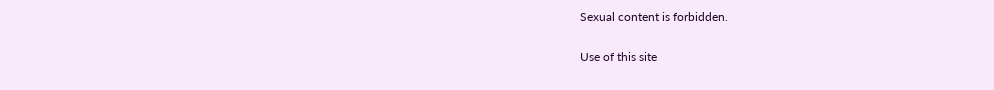Sexual content is forbidden.

Use of this site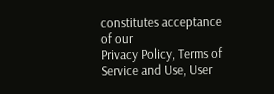constitutes acceptance of our
Privacy Policy, Terms of Service and Use, User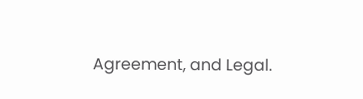Agreement, and Legal.